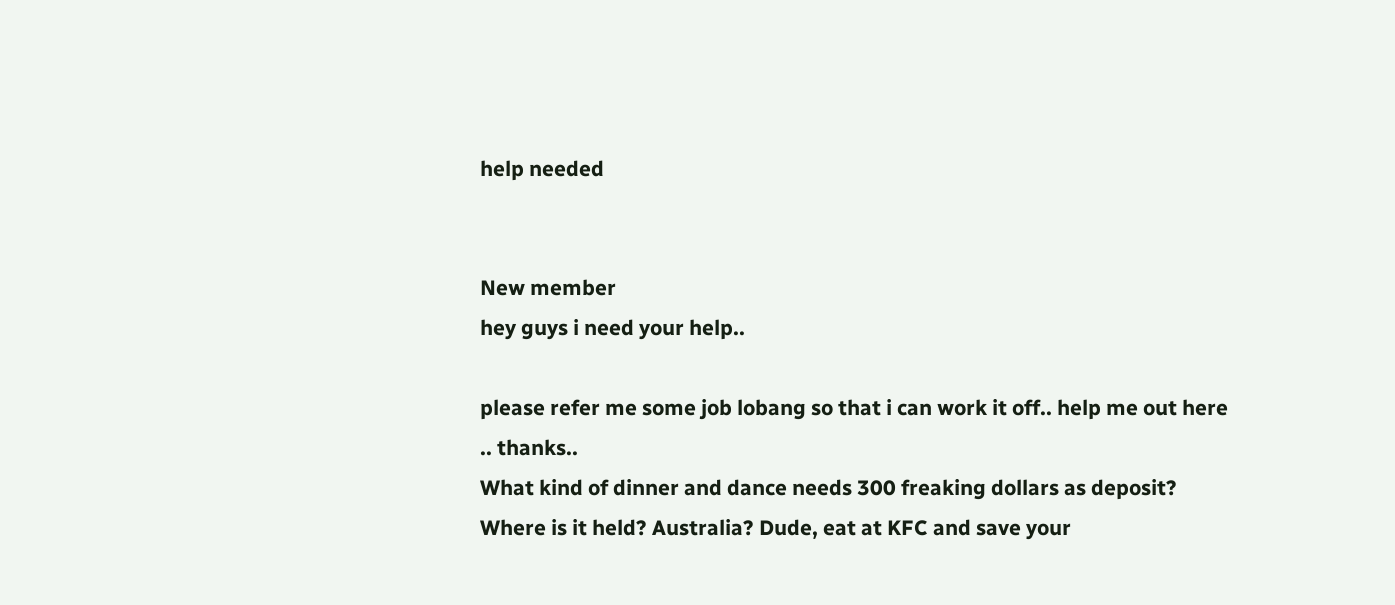help needed


New member
hey guys i need your help..

please refer me some job lobang so that i can work it off.. help me out here .. thanks..
What kind of dinner and dance needs 300 freaking dollars as deposit? Where is it held? Australia? Dude, eat at KFC and save your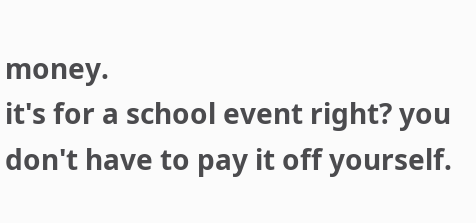money.
it's for a school event right? you don't have to pay it off yourself.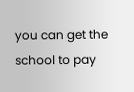you can get the school to pay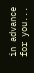in advance for you...